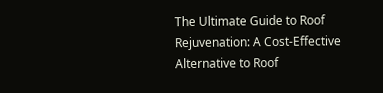The Ultimate Guide to Roof Rejuvenation: A Cost-Effective Alternative to Roof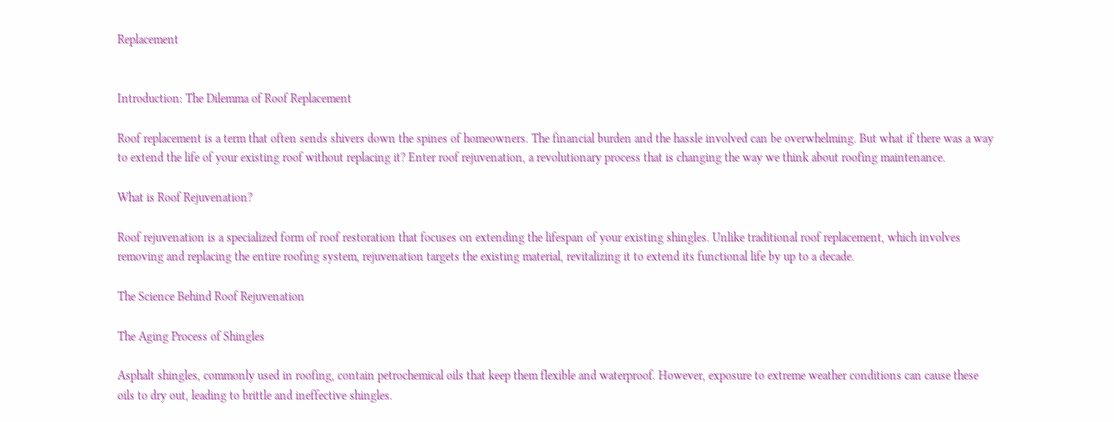Replacement


Introduction: The Dilemma of Roof Replacement

Roof replacement is a term that often sends shivers down the spines of homeowners. The financial burden and the hassle involved can be overwhelming. But what if there was a way to extend the life of your existing roof without replacing it? Enter roof rejuvenation, a revolutionary process that is changing the way we think about roofing maintenance.

What is Roof Rejuvenation?

Roof rejuvenation is a specialized form of roof restoration that focuses on extending the lifespan of your existing shingles. Unlike traditional roof replacement, which involves removing and replacing the entire roofing system, rejuvenation targets the existing material, revitalizing it to extend its functional life by up to a decade.

The Science Behind Roof Rejuvenation

The Aging Process of Shingles

Asphalt shingles, commonly used in roofing, contain petrochemical oils that keep them flexible and waterproof. However, exposure to extreme weather conditions can cause these oils to dry out, leading to brittle and ineffective shingles.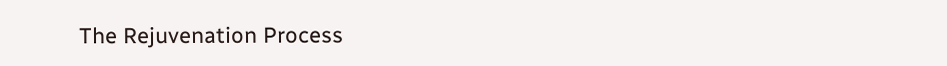The Rejuvenation Process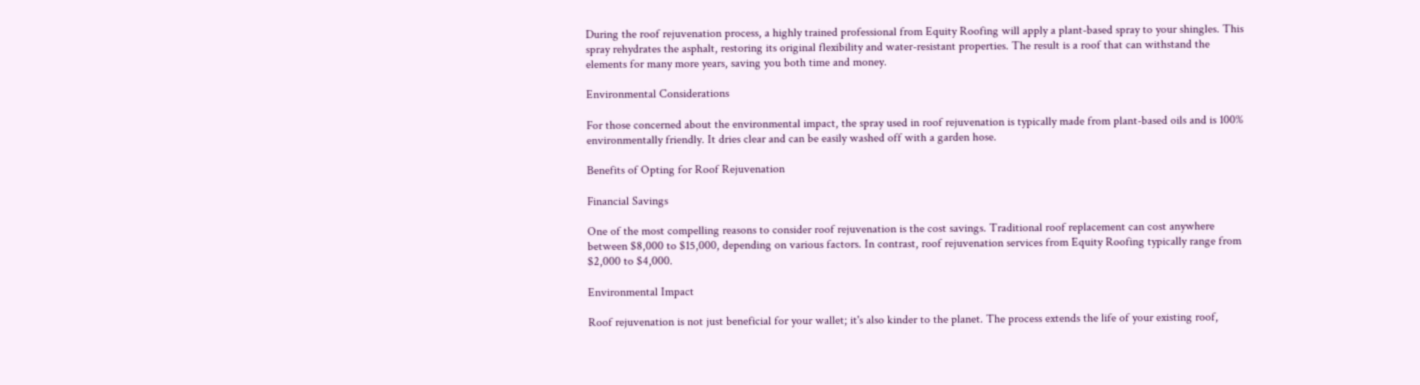During the roof rejuvenation process, a highly trained professional from Equity Roofing will apply a plant-based spray to your shingles. This spray rehydrates the asphalt, restoring its original flexibility and water-resistant properties. The result is a roof that can withstand the elements for many more years, saving you both time and money.

Environmental Considerations

For those concerned about the environmental impact, the spray used in roof rejuvenation is typically made from plant-based oils and is 100% environmentally friendly. It dries clear and can be easily washed off with a garden hose.

Benefits of Opting for Roof Rejuvenation

Financial Savings

One of the most compelling reasons to consider roof rejuvenation is the cost savings. Traditional roof replacement can cost anywhere between $8,000 to $15,000, depending on various factors. In contrast, roof rejuvenation services from Equity Roofing typically range from $2,000 to $4,000.

Environmental Impact

Roof rejuvenation is not just beneficial for your wallet; it's also kinder to the planet. The process extends the life of your existing roof,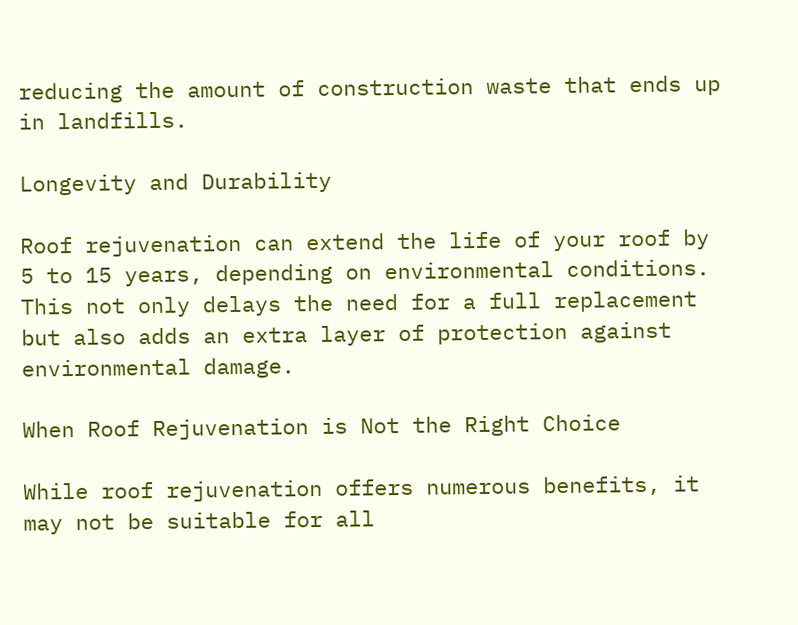reducing the amount of construction waste that ends up in landfills.

Longevity and Durability

Roof rejuvenation can extend the life of your roof by 5 to 15 years, depending on environmental conditions. This not only delays the need for a full replacement but also adds an extra layer of protection against environmental damage.

When Roof Rejuvenation is Not the Right Choice

While roof rejuvenation offers numerous benefits, it may not be suitable for all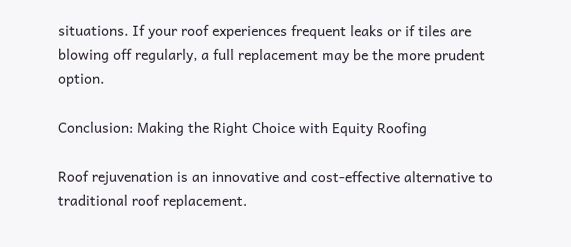situations. If your roof experiences frequent leaks or if tiles are blowing off regularly, a full replacement may be the more prudent option.

Conclusion: Making the Right Choice with Equity Roofing

Roof rejuvenation is an innovative and cost-effective alternative to traditional roof replacement.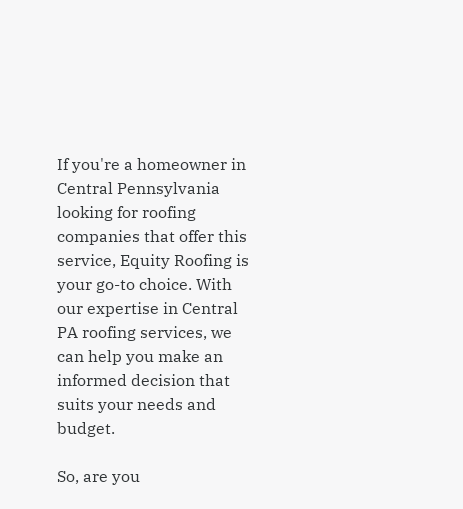If you're a homeowner in Central Pennsylvania looking for roofing companies that offer this service, Equity Roofing is your go-to choice. With our expertise in Central PA roofing services, we can help you make an informed decision that suits your needs and budget.

So, are you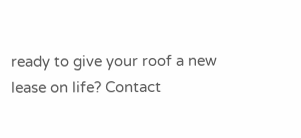ready to give your roof a new lease on life? Contact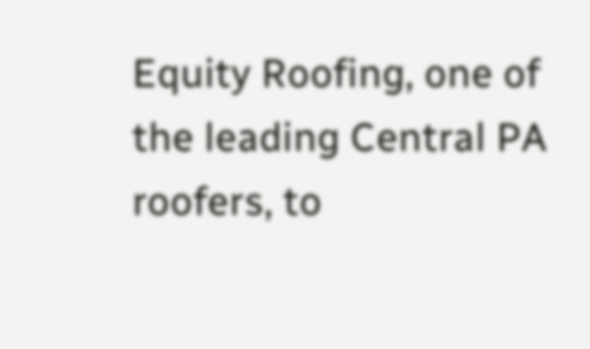Equity Roofing, one of the leading Central PA roofers, to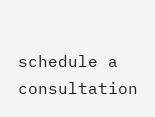schedule a consultation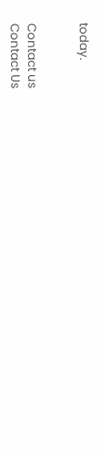today.


Contact us
Contact Us